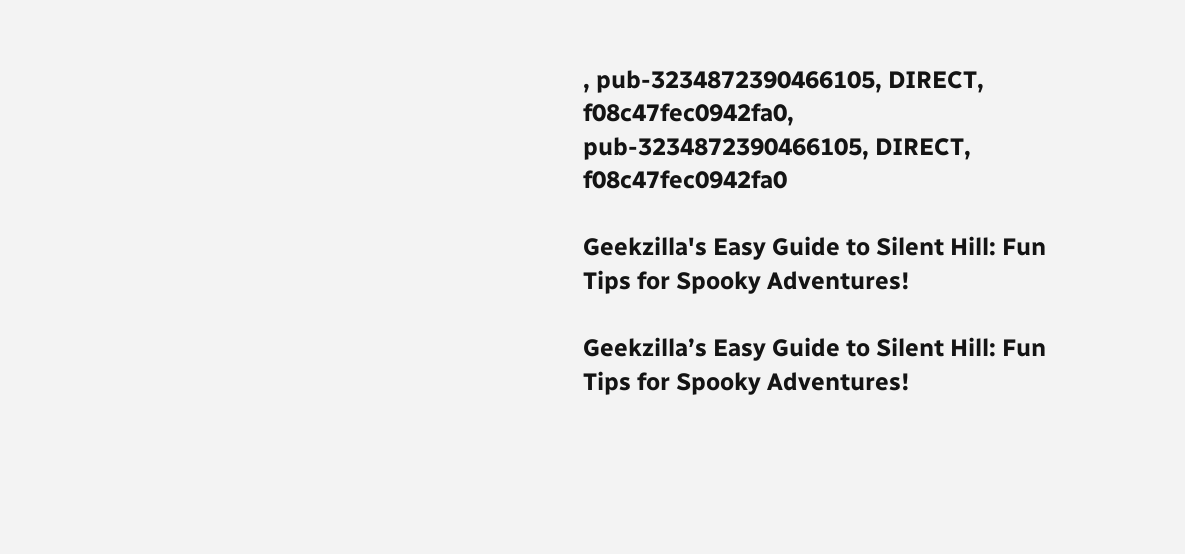, pub-3234872390466105, DIRECT, f08c47fec0942fa0, pub-3234872390466105, DIRECT, f08c47fec0942fa0

Geekzilla's Easy Guide to Silent Hill: Fun Tips for Spooky Adventures!

Geekzilla’s Easy Guide to Silent Hill: Fun Tips for Spooky Adventures!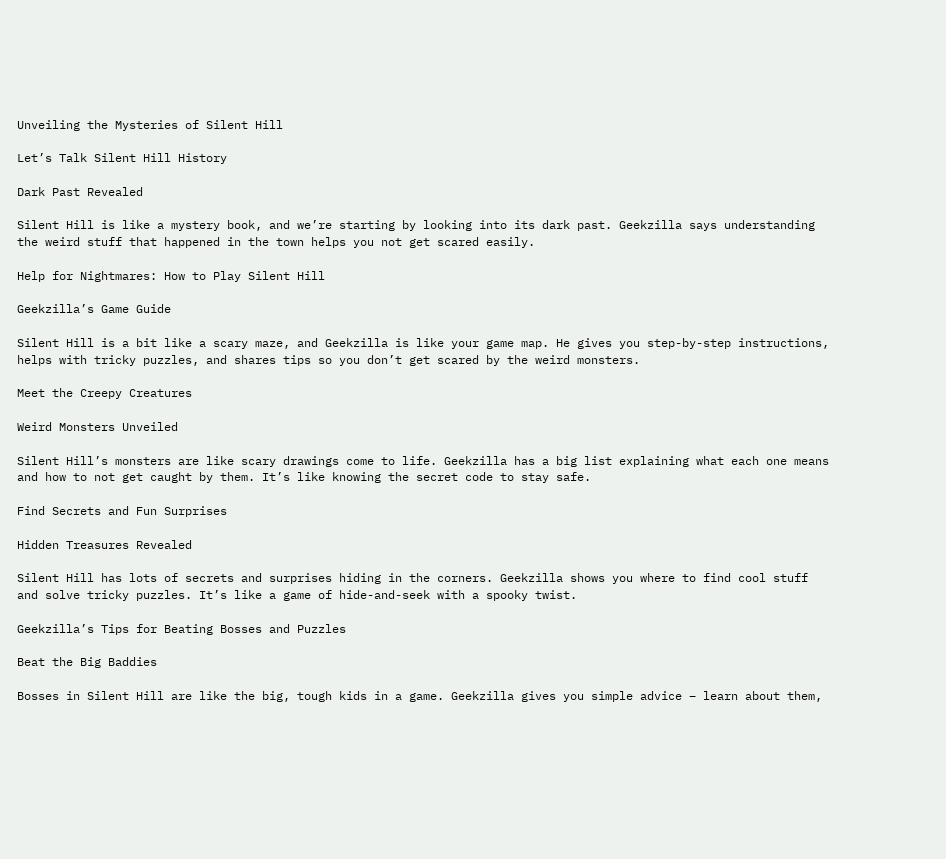Unveiling the Mysteries of Silent Hill

Let’s Talk Silent Hill History

Dark Past Revealed

Silent Hill is like a mystery book, and we’re starting by looking into its dark past. Geekzilla says understanding the weird stuff that happened in the town helps you not get scared easily.

Help for Nightmares: How to Play Silent Hill

Geekzilla’s Game Guide

Silent Hill is a bit like a scary maze, and Geekzilla is like your game map. He gives you step-by-step instructions, helps with tricky puzzles, and shares tips so you don’t get scared by the weird monsters.

Meet the Creepy Creatures

Weird Monsters Unveiled

Silent Hill’s monsters are like scary drawings come to life. Geekzilla has a big list explaining what each one means and how to not get caught by them. It’s like knowing the secret code to stay safe.

Find Secrets and Fun Surprises

Hidden Treasures Revealed

Silent Hill has lots of secrets and surprises hiding in the corners. Geekzilla shows you where to find cool stuff and solve tricky puzzles. It’s like a game of hide-and-seek with a spooky twist.

Geekzilla’s Tips for Beating Bosses and Puzzles

Beat the Big Baddies

Bosses in Silent Hill are like the big, tough kids in a game. Geekzilla gives you simple advice – learn about them,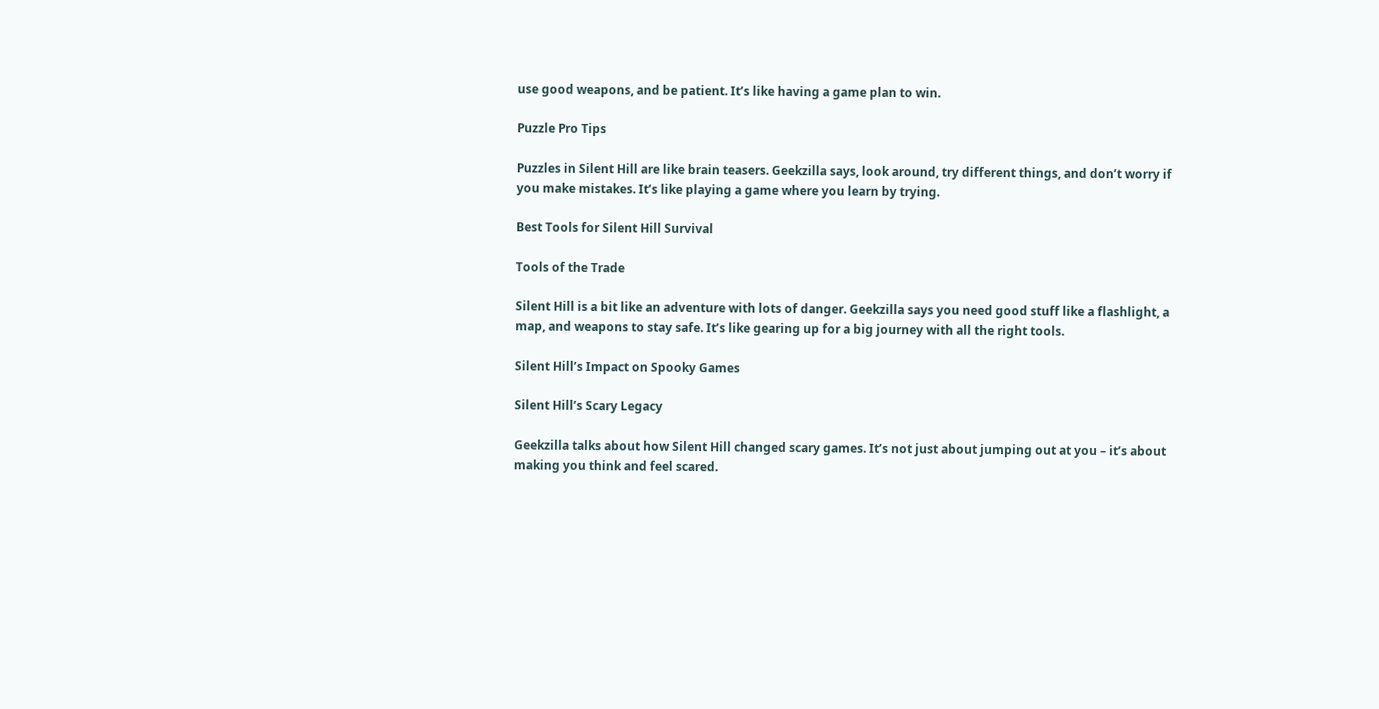use good weapons, and be patient. It’s like having a game plan to win.

Puzzle Pro Tips

Puzzles in Silent Hill are like brain teasers. Geekzilla says, look around, try different things, and don’t worry if you make mistakes. It’s like playing a game where you learn by trying.

Best Tools for Silent Hill Survival

Tools of the Trade

Silent Hill is a bit like an adventure with lots of danger. Geekzilla says you need good stuff like a flashlight, a map, and weapons to stay safe. It’s like gearing up for a big journey with all the right tools.

Silent Hill’s Impact on Spooky Games

Silent Hill’s Scary Legacy

Geekzilla talks about how Silent Hill changed scary games. It’s not just about jumping out at you – it’s about making you think and feel scared.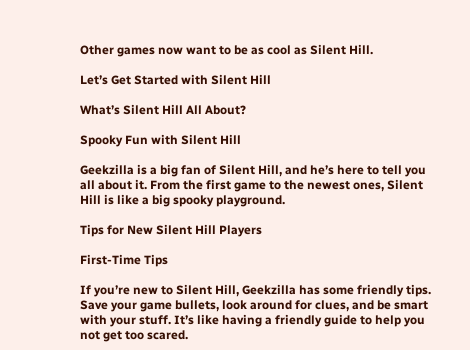Other games now want to be as cool as Silent Hill.

Let’s Get Started with Silent Hill

What’s Silent Hill All About?

Spooky Fun with Silent Hill

Geekzilla is a big fan of Silent Hill, and he’s here to tell you all about it. From the first game to the newest ones, Silent Hill is like a big spooky playground.

Tips for New Silent Hill Players

First-Time Tips

If you’re new to Silent Hill, Geekzilla has some friendly tips. Save your game bullets, look around for clues, and be smart with your stuff. It’s like having a friendly guide to help you not get too scared.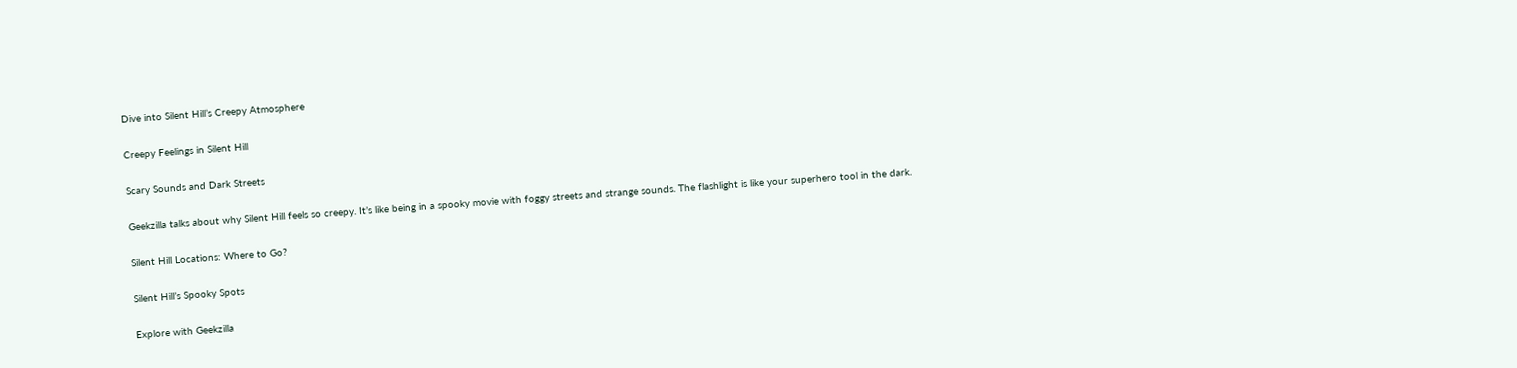Dive into Silent Hill’s Creepy Atmosphere

Creepy Feelings in Silent Hill

Scary Sounds and Dark Streets

Geekzilla talks about why Silent Hill feels so creepy. It’s like being in a spooky movie with foggy streets and strange sounds. The flashlight is like your superhero tool in the dark.

Silent Hill Locations: Where to Go?

Silent Hill’s Spooky Spots

Explore with Geekzilla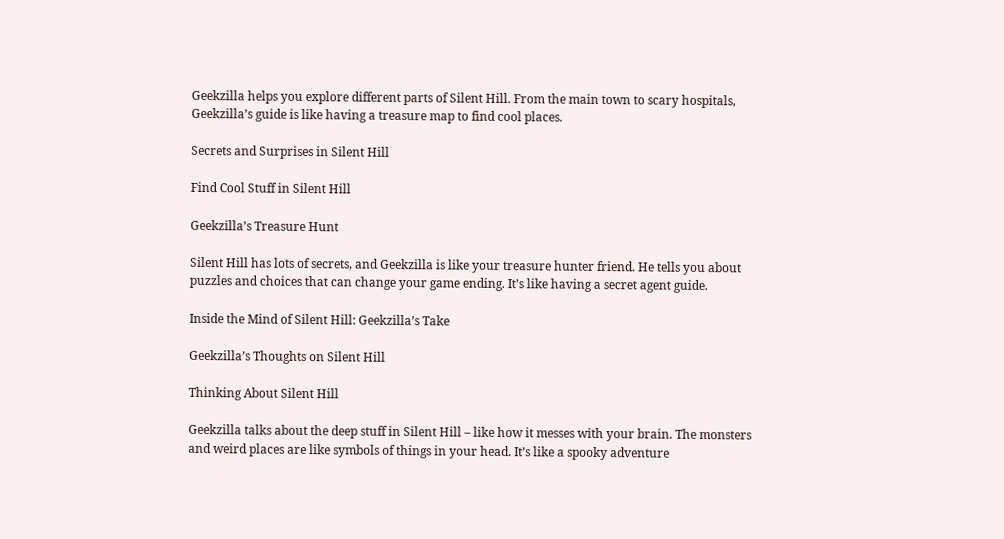Geekzilla helps you explore different parts of Silent Hill. From the main town to scary hospitals, Geekzilla’s guide is like having a treasure map to find cool places.

Secrets and Surprises in Silent Hill

Find Cool Stuff in Silent Hill

Geekzilla’s Treasure Hunt

Silent Hill has lots of secrets, and Geekzilla is like your treasure hunter friend. He tells you about puzzles and choices that can change your game ending. It’s like having a secret agent guide.

Inside the Mind of Silent Hill: Geekzilla’s Take

Geekzilla’s Thoughts on Silent Hill

Thinking About Silent Hill

Geekzilla talks about the deep stuff in Silent Hill – like how it messes with your brain. The monsters and weird places are like symbols of things in your head. It’s like a spooky adventure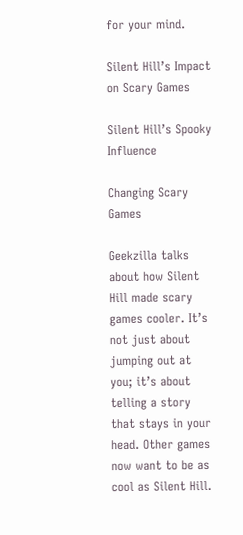for your mind.

Silent Hill’s Impact on Scary Games

Silent Hill’s Spooky Influence

Changing Scary Games

Geekzilla talks about how Silent Hill made scary games cooler. It’s not just about jumping out at you; it’s about telling a story that stays in your head. Other games now want to be as cool as Silent Hill.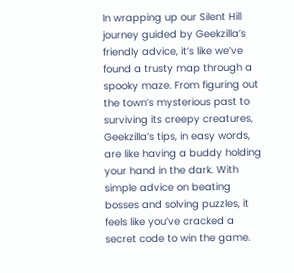In wrapping up our Silent Hill journey guided by Geekzilla’s friendly advice, it’s like we’ve found a trusty map through a spooky maze. From figuring out the town’s mysterious past to surviving its creepy creatures, Geekzilla’s tips, in easy words, are like having a buddy holding your hand in the dark. With simple advice on beating bosses and solving puzzles, it feels like you’ve cracked a secret code to win the game.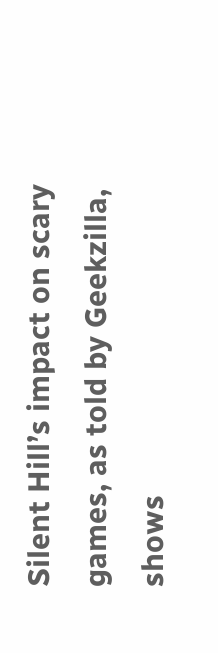Silent Hill’s impact on scary games, as told by Geekzilla, shows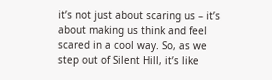it’s not just about scaring us – it’s about making us think and feel scared in a cool way. So, as we step out of Silent Hill, it’s like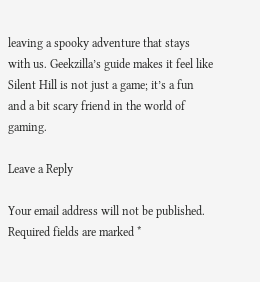leaving a spooky adventure that stays with us. Geekzilla’s guide makes it feel like Silent Hill is not just a game; it’s a fun and a bit scary friend in the world of gaming.

Leave a Reply

Your email address will not be published. Required fields are marked *